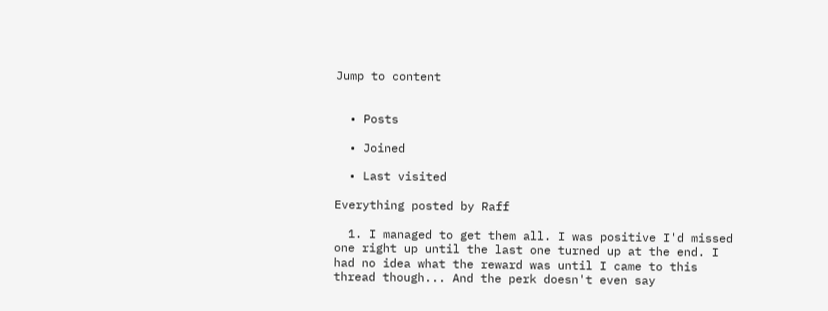Jump to content


  • Posts

  • Joined

  • Last visited

Everything posted by Raff

  1. I managed to get them all. I was positive I'd missed one right up until the last one turned up at the end. I had no idea what the reward was until I came to this thread though... And the perk doesn't even say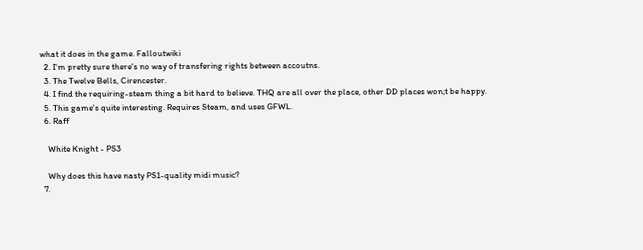what it does in the game. Falloutwiki
  2. I'm pretty sure there's no way of transfering rights between accoutns.
  3. The Twelve Bells, Cirencester.
  4. I find the requiring-steam thing a bit hard to believe. THQ are all over the place, other DD places won;t be happy.
  5. This game's quite interesting. Requires Steam, and uses GFWL.
  6. Raff

    White Knight - PS3

    Why does this have nasty PS1-quality midi music?
  7.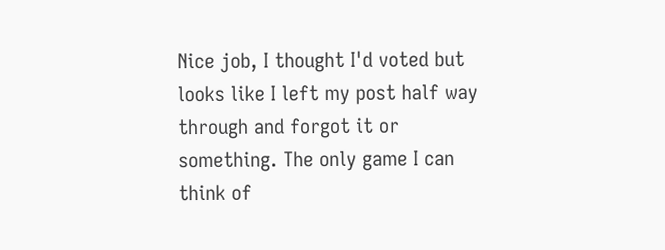Nice job, I thought I'd voted but looks like I left my post half way through and forgot it or something. The only game I can think of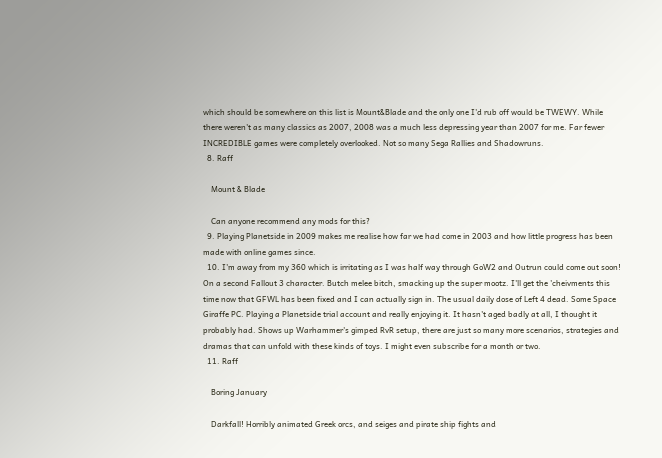which should be somewhere on this list is Mount&Blade and the only one I'd rub off would be TWEWY. While there weren't as many classics as 2007, 2008 was a much less depressing year than 2007 for me. Far fewer INCREDIBLE games were completely overlooked. Not so many Sega Rallies and Shadowruns.
  8. Raff

    Mount & Blade

    Can anyone recommend any mods for this?
  9. Playing Planetside in 2009 makes me realise how far we had come in 2003 and how little progress has been made with online games since.
  10. I'm away from my 360 which is irritating as I was half way through GoW2 and Outrun could come out soon! On a second Fallout 3 character. Butch melee bitch, smacking up the super mootz. I'll get the 'cheivments this time now that GFWL has been fixed and I can actually sign in. The usual daily dose of Left 4 dead. Some Space Giraffe PC. Playing a Planetside trial account and really enjoying it. It hasn't aged badly at all, I thought it probably had. Shows up Warhammer's gimped RvR setup, there are just so many more scenarios, strategies and dramas that can unfold with these kinds of toys. I might even subscribe for a month or two.
  11. Raff

    Boring January

    Darkfall! Horribly animated Greek orcs, and seiges and pirate ship fights and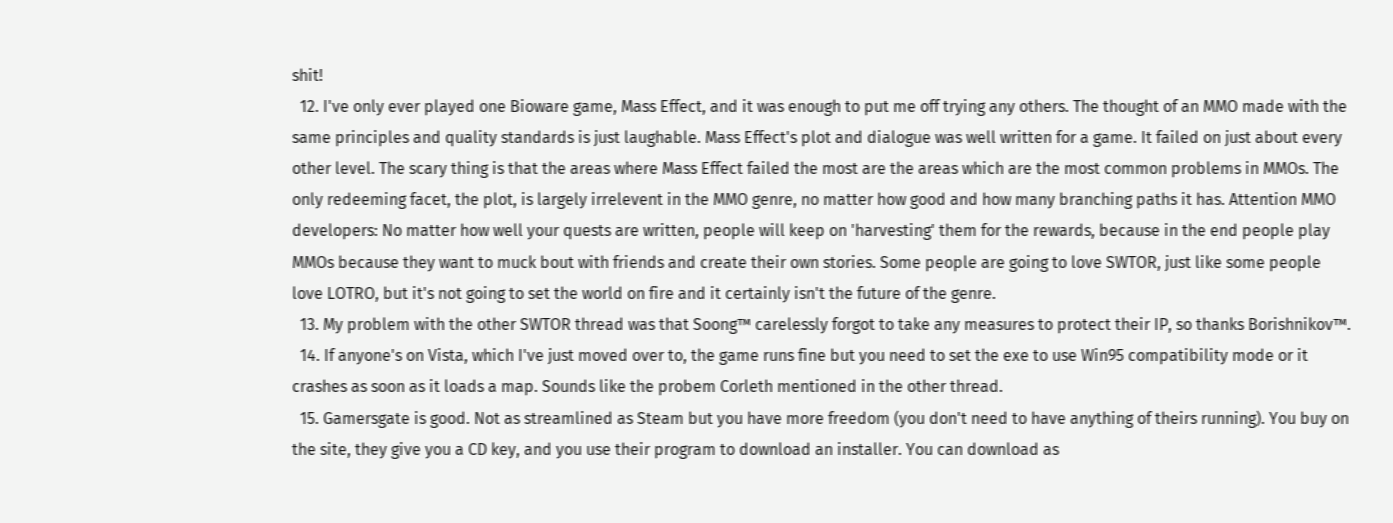shit!
  12. I've only ever played one Bioware game, Mass Effect, and it was enough to put me off trying any others. The thought of an MMO made with the same principles and quality standards is just laughable. Mass Effect's plot and dialogue was well written for a game. It failed on just about every other level. The scary thing is that the areas where Mass Effect failed the most are the areas which are the most common problems in MMOs. The only redeeming facet, the plot, is largely irrelevent in the MMO genre, no matter how good and how many branching paths it has. Attention MMO developers: No matter how well your quests are written, people will keep on 'harvesting' them for the rewards, because in the end people play MMOs because they want to muck bout with friends and create their own stories. Some people are going to love SWTOR, just like some people love LOTRO, but it's not going to set the world on fire and it certainly isn't the future of the genre.
  13. My problem with the other SWTOR thread was that Soong™ carelessly forgot to take any measures to protect their IP, so thanks Borishnikov™.
  14. If anyone's on Vista, which I've just moved over to, the game runs fine but you need to set the exe to use Win95 compatibility mode or it crashes as soon as it loads a map. Sounds like the probem Corleth mentioned in the other thread.
  15. Gamersgate is good. Not as streamlined as Steam but you have more freedom (you don't need to have anything of theirs running). You buy on the site, they give you a CD key, and you use their program to download an installer. You can download as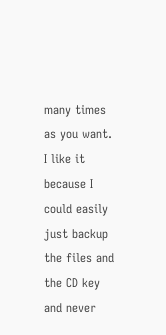many times as you want. I like it because I could easily just backup the files and the CD key and never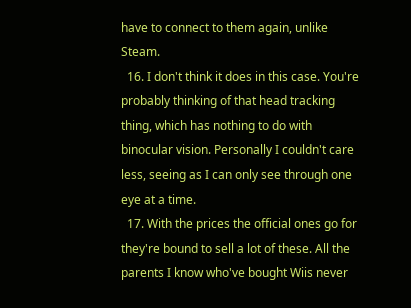have to connect to them again, unlike Steam.
  16. I don't think it does in this case. You're probably thinking of that head tracking thing, which has nothing to do with binocular vision. Personally I couldn't care less, seeing as I can only see through one eye at a time.
  17. With the prices the official ones go for they're bound to sell a lot of these. All the parents I know who've bought Wiis never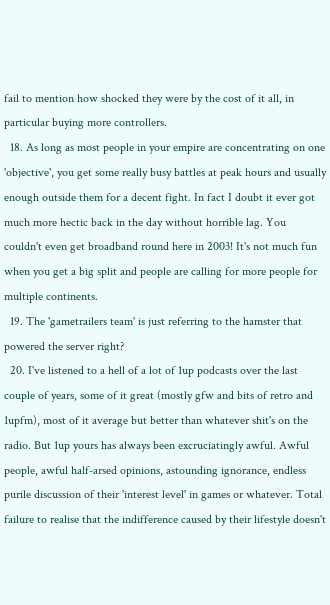fail to mention how shocked they were by the cost of it all, in particular buying more controllers.
  18. As long as most people in your empire are concentrating on one 'objective', you get some really busy battles at peak hours and usually enough outside them for a decent fight. In fact I doubt it ever got much more hectic back in the day without horrible lag. You couldn't even get broadband round here in 2003! It's not much fun when you get a big split and people are calling for more people for multiple continents.
  19. The 'gametrailers team' is just referring to the hamster that powered the server right?
  20. I've listened to a hell of a lot of 1up podcasts over the last couple of years, some of it great (mostly gfw and bits of retro and 1upfm), most of it average but better than whatever shit's on the radio. But 1up yours has always been excruciatingly awful. Awful people, awful half-arsed opinions, astounding ignorance, endless purile discussion of their 'interest level' in games or whatever. Total failure to realise that the indifference caused by their lifestyle doesn't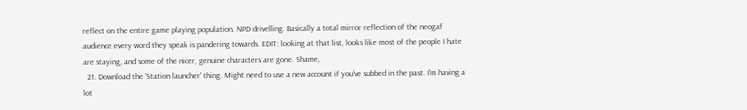reflect on the entire game playing population. NPD drivelling. Basically a total mirror reflection of the neogaf audience every word they speak is pandering towards. EDIT: looking at that list, looks like most of the people I hate are staying, and some of the nicer, genuine characters are gone. Shame,
  21. Download the 'Station launcher' thing. Might need to use a new account if you've subbed in the past. I'm having a lot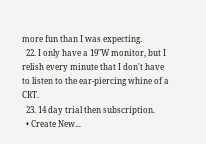more fun than I was expecting.
  22. I only have a 19"W monitor, but I relish every minute that I don't have to listen to the ear-piercing whine of a CRT.
  23. 14 day trial then subscription.
  • Create New...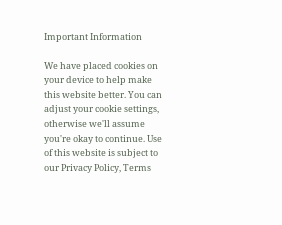Important Information

We have placed cookies on your device to help make this website better. You can adjust your cookie settings, otherwise we'll assume you're okay to continue. Use of this website is subject to our Privacy Policy, Terms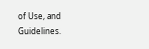of Use, and Guidelines.